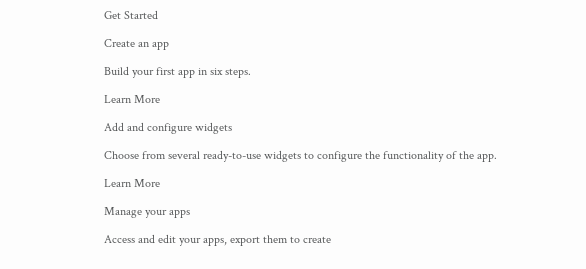Get Started

Create an app

Build your first app in six steps.

Learn More

Add and configure widgets

Choose from several ready-to-use widgets to configure the functionality of the app.

Learn More

Manage your apps

Access and edit your apps, export them to create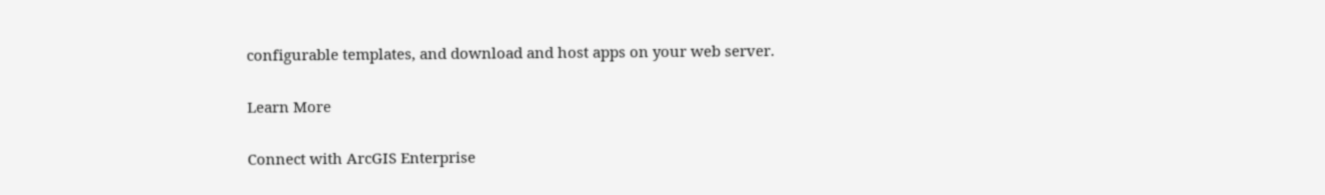configurable templates, and download and host apps on your web server.

Learn More

Connect with ArcGIS Enterprise